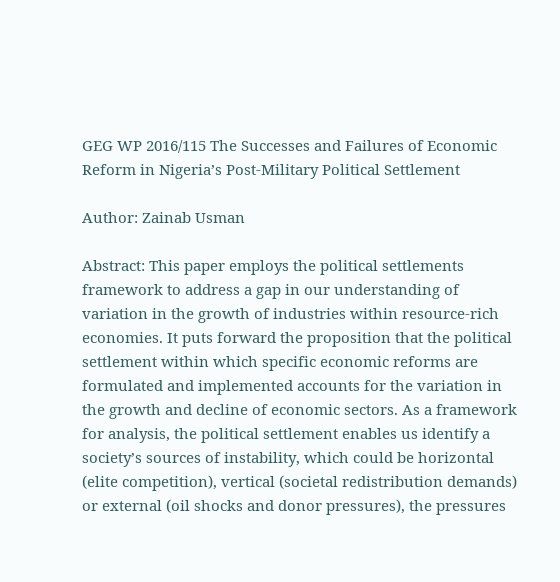GEG WP 2016/115 The Successes and Failures of Economic Reform in Nigeria’s Post-Military Political Settlement

Author: Zainab Usman

Abstract: This paper employs the political settlements framework to address a gap in our understanding of variation in the growth of industries within resource-rich economies. It puts forward the proposition that the political settlement within which specific economic reforms are formulated and implemented accounts for the variation in the growth and decline of economic sectors. As a framework for analysis, the political settlement enables us identify a society’s sources of instability, which could be horizontal (elite competition), vertical (societal redistribution demands) or external (oil shocks and donor pressures), the pressures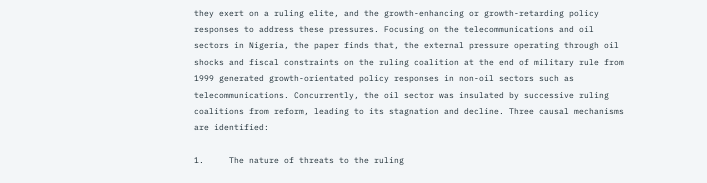they exert on a ruling elite, and the growth-enhancing or growth-retarding policy responses to address these pressures. Focusing on the telecommunications and oil sectors in Nigeria, the paper finds that, the external pressure operating through oil shocks and fiscal constraints on the ruling coalition at the end of military rule from 1999 generated growth-orientated policy responses in non-oil sectors such as telecommunications. Concurrently, the oil sector was insulated by successive ruling coalitions from reform, leading to its stagnation and decline. Three causal mechanisms are identified:

1.     The nature of threats to the ruling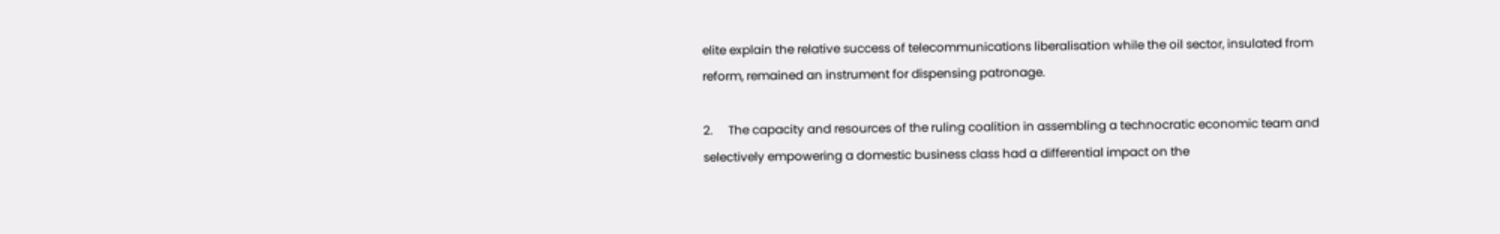elite explain the relative success of telecommunications liberalisation while the oil sector, insulated from reform, remained an instrument for dispensing patronage.

2.     The capacity and resources of the ruling coalition in assembling a technocratic economic team and selectively empowering a domestic business class had a differential impact on the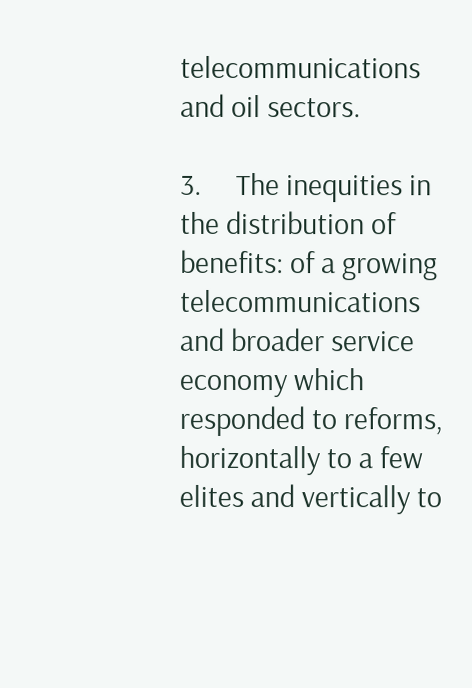telecommunications and oil sectors.

3.     The inequities in the distribution of benefits: of a growing telecommunications and broader service economy which responded to reforms, horizontally to a few elites and vertically to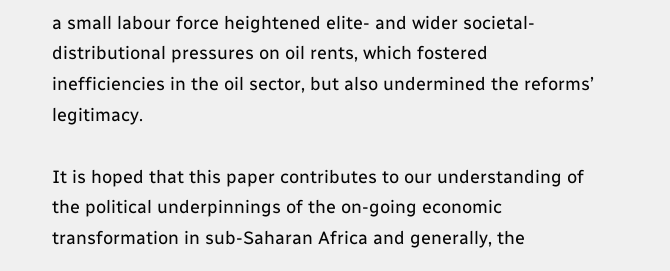a small labour force heightened elite- and wider societal-distributional pressures on oil rents, which fostered inefficiencies in the oil sector, but also undermined the reforms’ legitimacy.

It is hoped that this paper contributes to our understanding of the political underpinnings of the on-going economic transformation in sub-Saharan Africa and generally, the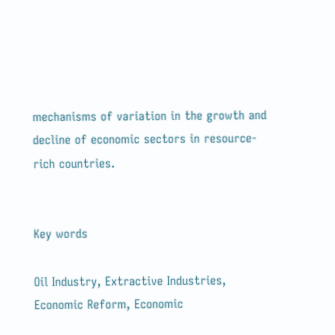mechanisms of variation in the growth and decline of economic sectors in resource-rich countries.


Key words

Oil Industry, Extractive Industries, Economic Reform, Economic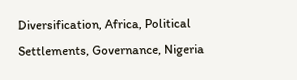Diversification, Africa, Political Settlements, Governance, Nigeria